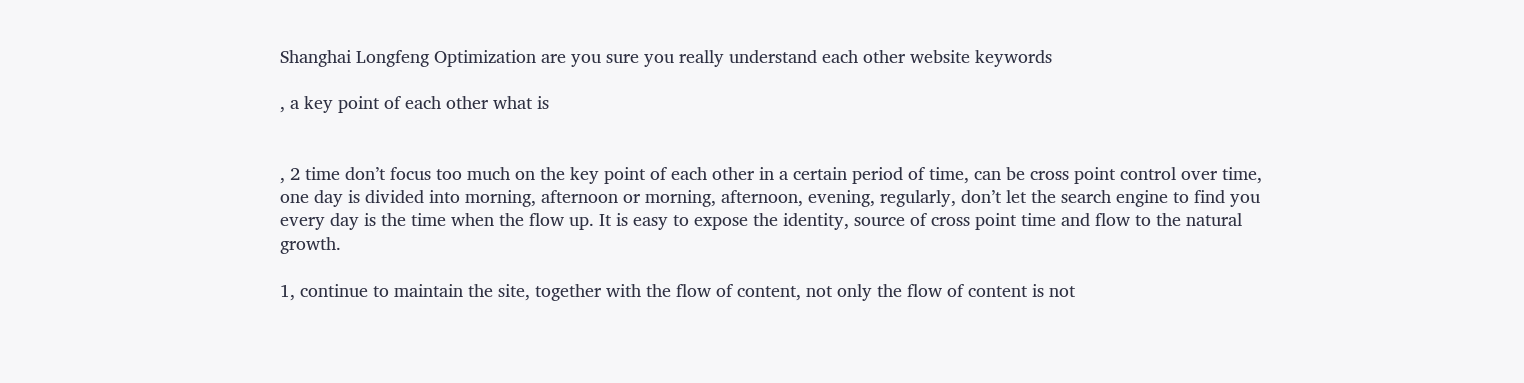Shanghai Longfeng Optimization are you sure you really understand each other website keywords

, a key point of each other what is


, 2 time don’t focus too much on the key point of each other in a certain period of time, can be cross point control over time, one day is divided into morning, afternoon or morning, afternoon, evening, regularly, don’t let the search engine to find you every day is the time when the flow up. It is easy to expose the identity, source of cross point time and flow to the natural growth.

1, continue to maintain the site, together with the flow of content, not only the flow of content is not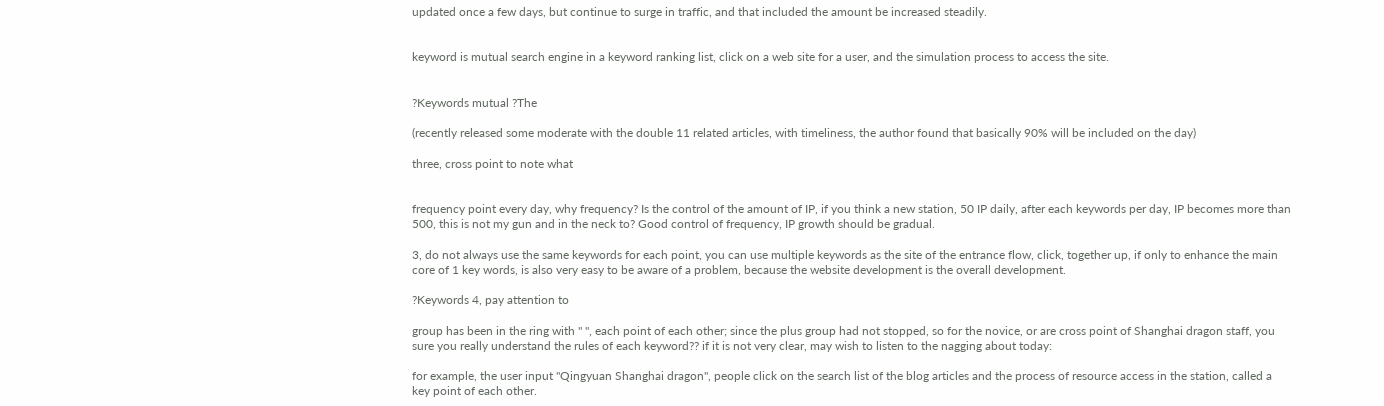updated once a few days, but continue to surge in traffic, and that included the amount be increased steadily.


keyword is mutual search engine in a keyword ranking list, click on a web site for a user, and the simulation process to access the site.


?Keywords mutual ?The

(recently released some moderate with the double 11 related articles, with timeliness, the author found that basically 90% will be included on the day)

three, cross point to note what


frequency point every day, why frequency? Is the control of the amount of IP, if you think a new station, 50 IP daily, after each keywords per day, IP becomes more than 500, this is not my gun and in the neck to? Good control of frequency, IP growth should be gradual.

3, do not always use the same keywords for each point, you can use multiple keywords as the site of the entrance flow, click, together up, if only to enhance the main core of 1 key words, is also very easy to be aware of a problem, because the website development is the overall development.

?Keywords 4, pay attention to

group has been in the ring with " ", each point of each other; since the plus group had not stopped, so for the novice, or are cross point of Shanghai dragon staff, you sure you really understand the rules of each keyword?? if it is not very clear, may wish to listen to the nagging about today:

for example, the user input "Qingyuan Shanghai dragon", people click on the search list of the blog articles and the process of resource access in the station, called a key point of each other.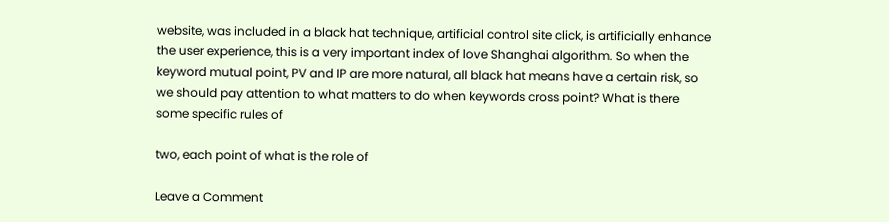website, was included in a black hat technique, artificial control site click, is artificially enhance the user experience, this is a very important index of love Shanghai algorithm. So when the keyword mutual point, PV and IP are more natural, all black hat means have a certain risk, so we should pay attention to what matters to do when keywords cross point? What is there some specific rules of

two, each point of what is the role of

Leave a Comment